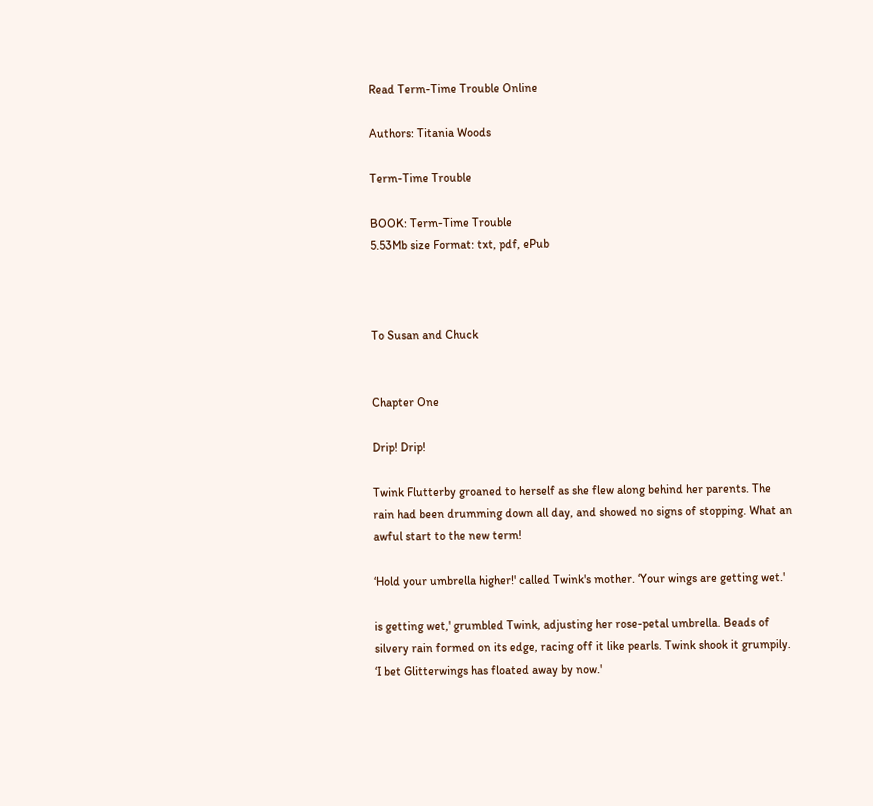Read Term-Time Trouble Online

Authors: Titania Woods

Term-Time Trouble

BOOK: Term-Time Trouble
5.53Mb size Format: txt, pdf, ePub



To Susan and Chuck


Chapter One

Drip! Drip!

Twink Flutterby groaned to herself as she flew along behind her parents. The rain had been drumming down all day, and showed no signs of stopping. What an awful start to the new term!

‘Hold your umbrella higher!' called Twink's mother. ‘Your wings are getting wet.'

is getting wet,' grumbled Twink, adjusting her rose-petal umbrella. Beads of silvery rain formed on its edge, racing off it like pearls. Twink shook it grumpily. ‘I bet Glitterwings has floated away by now.'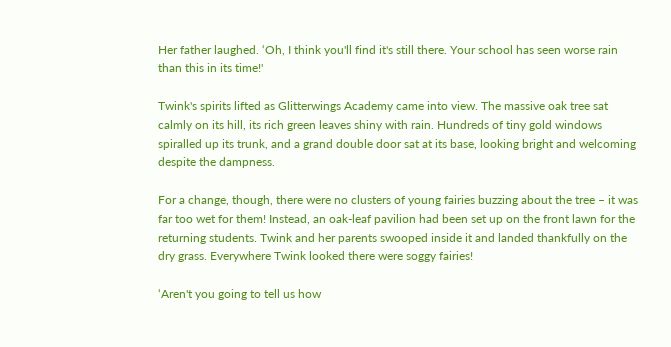Her father laughed. ‘Oh, I think you'll find it's still there. Your school has seen worse rain than this in its time!'

Twink's spirits lifted as Glitterwings Academy came into view. The massive oak tree sat calmly on its hill, its rich green leaves shiny with rain. Hundreds of tiny gold windows spiralled up its trunk, and a grand double door sat at its base, looking bright and welcoming despite the dampness.

For a change, though, there were no clusters of young fairies buzzing about the tree – it was far too wet for them! Instead, an oak-leaf pavilion had been set up on the front lawn for the returning students. Twink and her parents swooped inside it and landed thankfully on the dry grass. Everywhere Twink looked there were soggy fairies!

‘Aren't you going to tell us how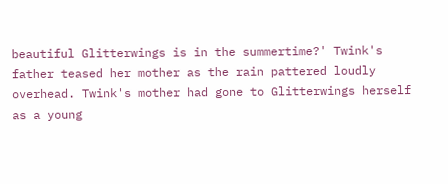beautiful Glitterwings is in the summertime?' Twink's father teased her mother as the rain pattered loudly overhead. Twink's mother had gone to Glitterwings herself as a young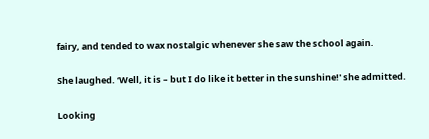fairy, and tended to wax nostalgic whenever she saw the school again.

She laughed. ‘Well, it is – but I do like it better in the sunshine!' she admitted.

Looking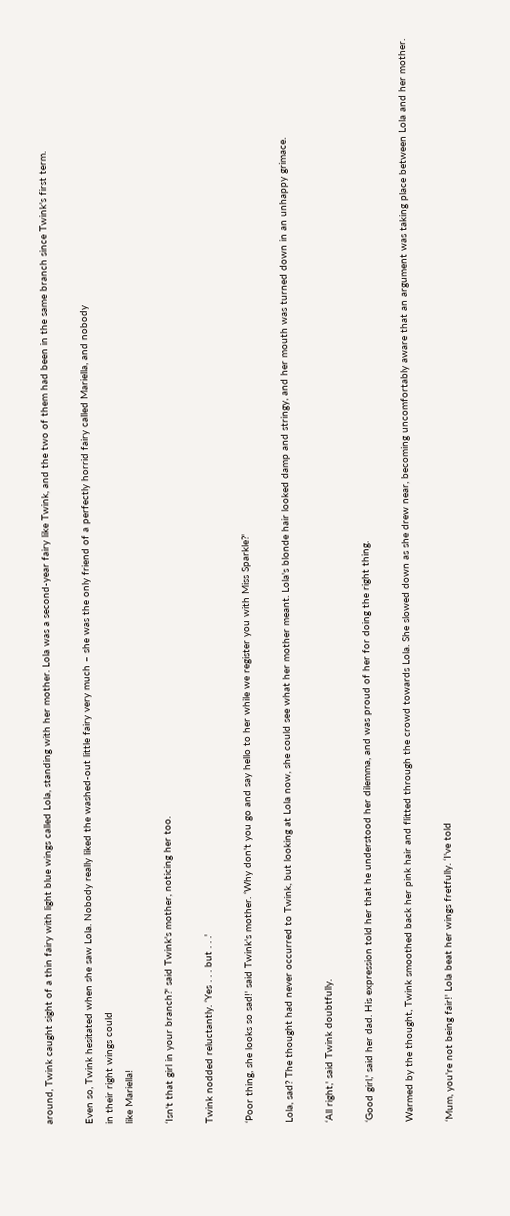around, Twink caught sight of a thin fairy with light blue wings called Lola, standing with her mother. Lola was a second-year fairy like Twink, and the two of them had been in the same branch since Twink's first term.

Even so, Twink hesitated when she saw Lola. Nobody really liked the washed-out little fairy very much – she was the only friend of a perfectly horrid fairy called Mariella, and nobody
in their right wings could
like Mariella!

‘Isn't that girl in your branch?' said Twink's mother, noticing her too.

Twink nodded reluctantly. ‘Yes . . . but . . .'

‘Poor thing, she looks so sad!' said Twink's mother. ‘Why don't you go and say hello to her while we register you with Miss Sparkle?'

Lola, sad? The thought had never occurred to Twink, but looking at Lola now, she could see what her mother meant. Lola's blonde hair looked damp and stringy, and her mouth was turned down in an unhappy grimace.

‘All right,' said Twink doubtfully.

‘Good girl,' said her dad. His expression told her that he understood her dilemma, and was proud of her for doing the right thing.

Warmed by the thought, Twink smoothed back her pink hair and flitted through the crowd towards Lola. She slowed down as she drew near, becoming uncomfortably aware that an argument was taking place between Lola and her mother.

‘Mum, you're not being fair!' Lola beat her wings fretfully. ‘I've told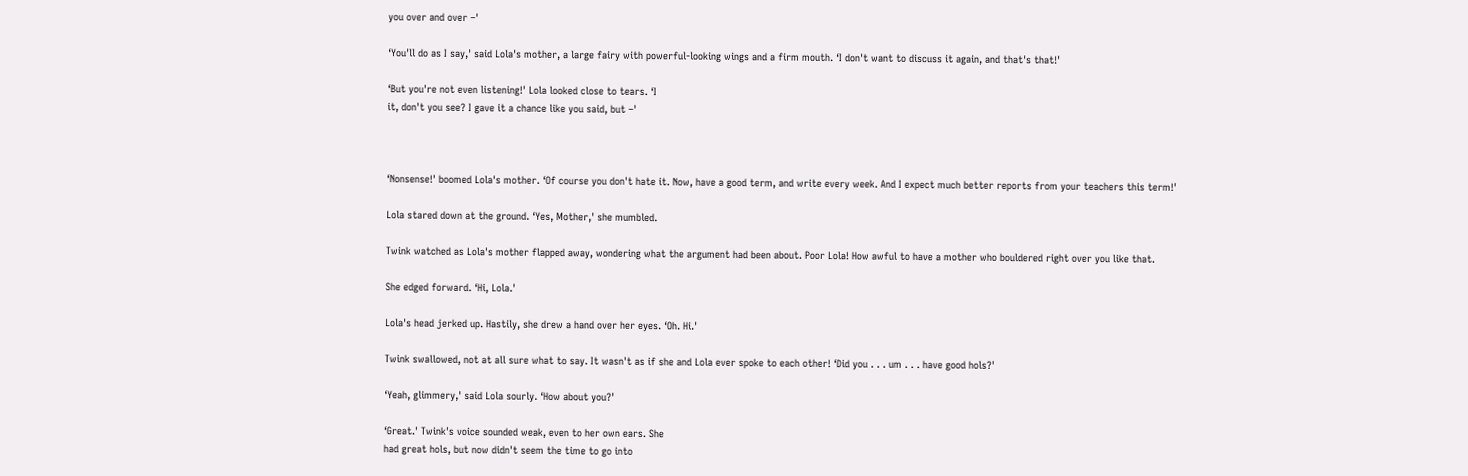you over and over –'

‘You'll do as I say,' said Lola's mother, a large fairy with powerful-looking wings and a firm mouth. ‘I don't want to discuss it again, and that's that!'

‘But you're not even listening!' Lola looked close to tears. ‘I
it, don't you see? I gave it a chance like you said, but –'



‘Nonsense!' boomed Lola's mother. ‘Of course you don't hate it. Now, have a good term, and write every week. And I expect much better reports from your teachers this term!'

Lola stared down at the ground. ‘Yes, Mother,' she mumbled.

Twink watched as Lola's mother flapped away, wondering what the argument had been about. Poor Lola! How awful to have a mother who bouldered right over you like that.

She edged forward. ‘Hi, Lola.'

Lola's head jerked up. Hastily, she drew a hand over her eyes. ‘Oh. Hi.'

Twink swallowed, not at all sure what to say. It wasn't as if she and Lola ever spoke to each other! ‘Did you . . . um . . . have good hols?'

‘Yeah, glimmery,' said Lola sourly. ‘How about you?'

‘Great.' Twink's voice sounded weak, even to her own ears. She
had great hols, but now didn't seem the time to go into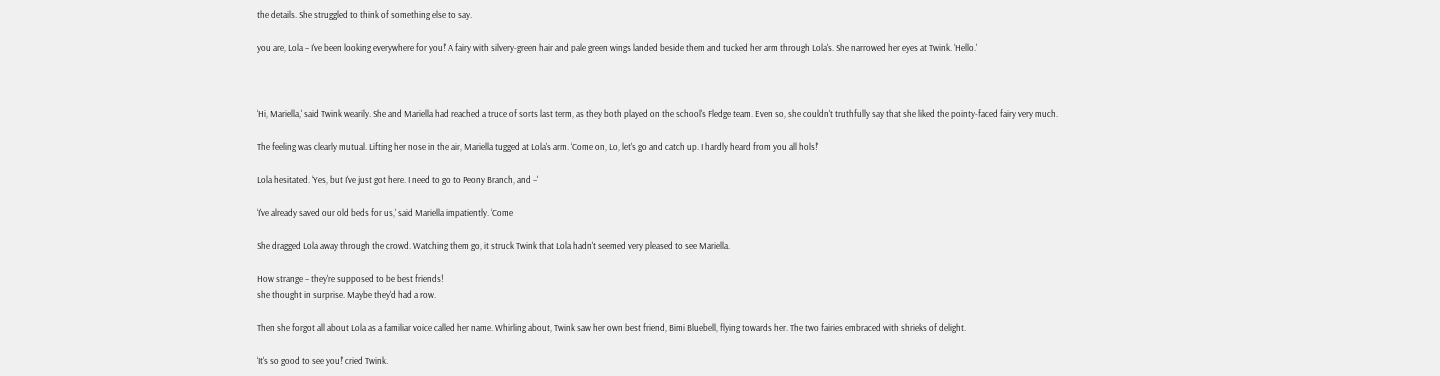the details. She struggled to think of something else to say.

you are, Lola – I've been looking everywhere for you!' A fairy with silvery-green hair and pale green wings landed beside them and tucked her arm through Lola's. She narrowed her eyes at Twink. ‘Hello.'



‘Hi, Mariella,' said Twink wearily. She and Mariella had reached a truce of sorts last term, as they both played on the school's Fledge team. Even so, she couldn't truthfully say that she liked the pointy-faced fairy very much.

The feeling was clearly mutual. Lifting her nose in the air, Mariella tugged at Lola's arm. ‘Come on, Lo, let's go and catch up. I hardly heard from you all hols!'

Lola hesitated. ‘Yes, but I've just got here. I need to go to Peony Branch, and –'

‘I've already saved our old beds for us,' said Mariella impatiently. ‘Come

She dragged Lola away through the crowd. Watching them go, it struck Twink that Lola hadn't seemed very pleased to see Mariella.

How strange – they're supposed to be best friends!
she thought in surprise. Maybe they'd had a row.

Then she forgot all about Lola as a familiar voice called her name. Whirling about, Twink saw her own best friend, Bimi Bluebell, flying towards her. The two fairies embraced with shrieks of delight.

‘It's so good to see you!' cried Twink.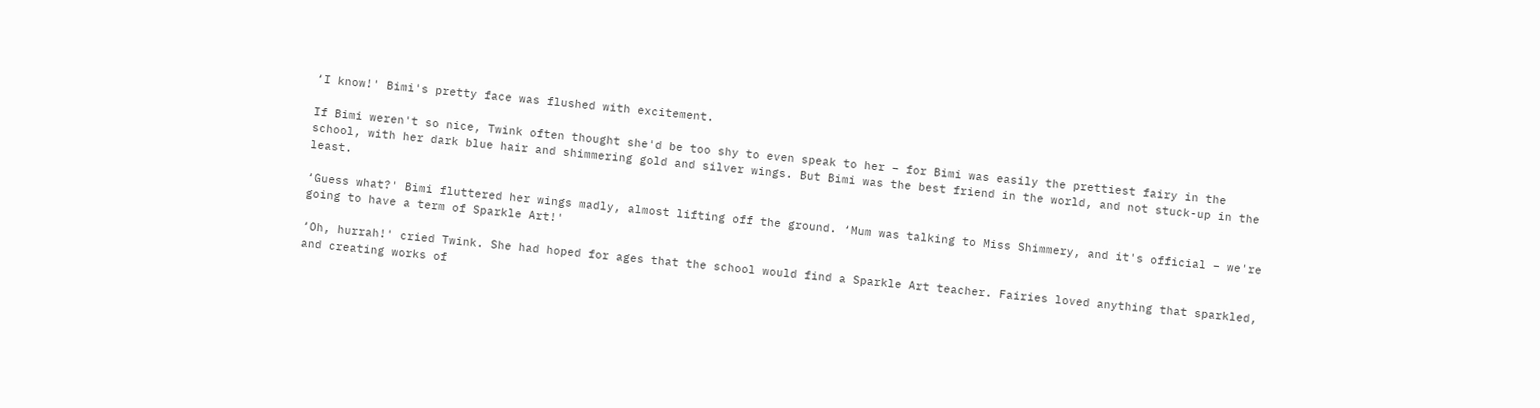‘I know!' Bimi's pretty face was flushed with excitement.

If Bimi weren't so nice, Twink often thought she'd be too shy to even speak to her – for Bimi was easily the prettiest fairy in the school, with her dark blue hair and shimmering gold and silver wings. But Bimi was the best friend in the world, and not stuck-up in the least.

‘Guess what?' Bimi fluttered her wings madly, almost lifting off the ground. ‘Mum was talking to Miss Shimmery, and it's official – we're going to have a term of Sparkle Art!'

‘Oh, hurrah!' cried Twink. She had hoped for ages that the school would find a Sparkle Art teacher. Fairies loved anything that sparkled, and creating works of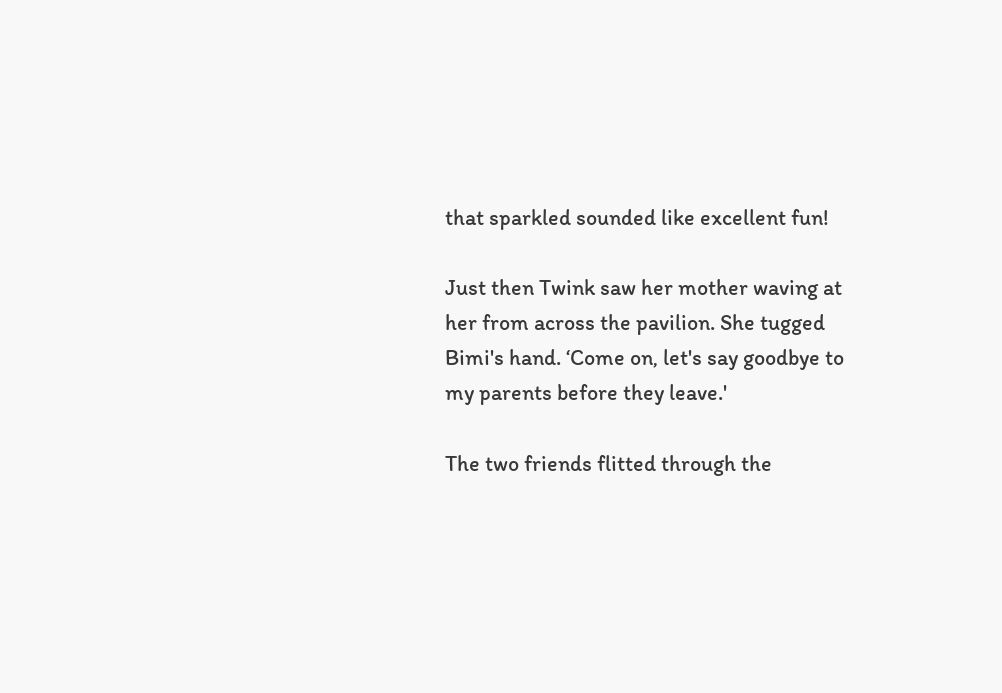that sparkled sounded like excellent fun!

Just then Twink saw her mother waving at her from across the pavilion. She tugged Bimi's hand. ‘Come on, let's say goodbye to my parents before they leave.'

The two friends flitted through the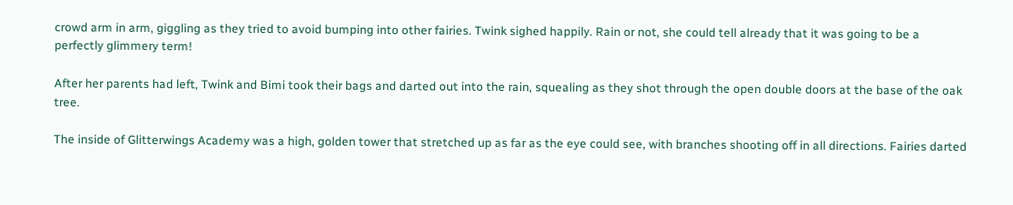crowd arm in arm, giggling as they tried to avoid bumping into other fairies. Twink sighed happily. Rain or not, she could tell already that it was going to be a perfectly glimmery term!

After her parents had left, Twink and Bimi took their bags and darted out into the rain, squealing as they shot through the open double doors at the base of the oak tree.

The inside of Glitterwings Academy was a high, golden tower that stretched up as far as the eye could see, with branches shooting off in all directions. Fairies darted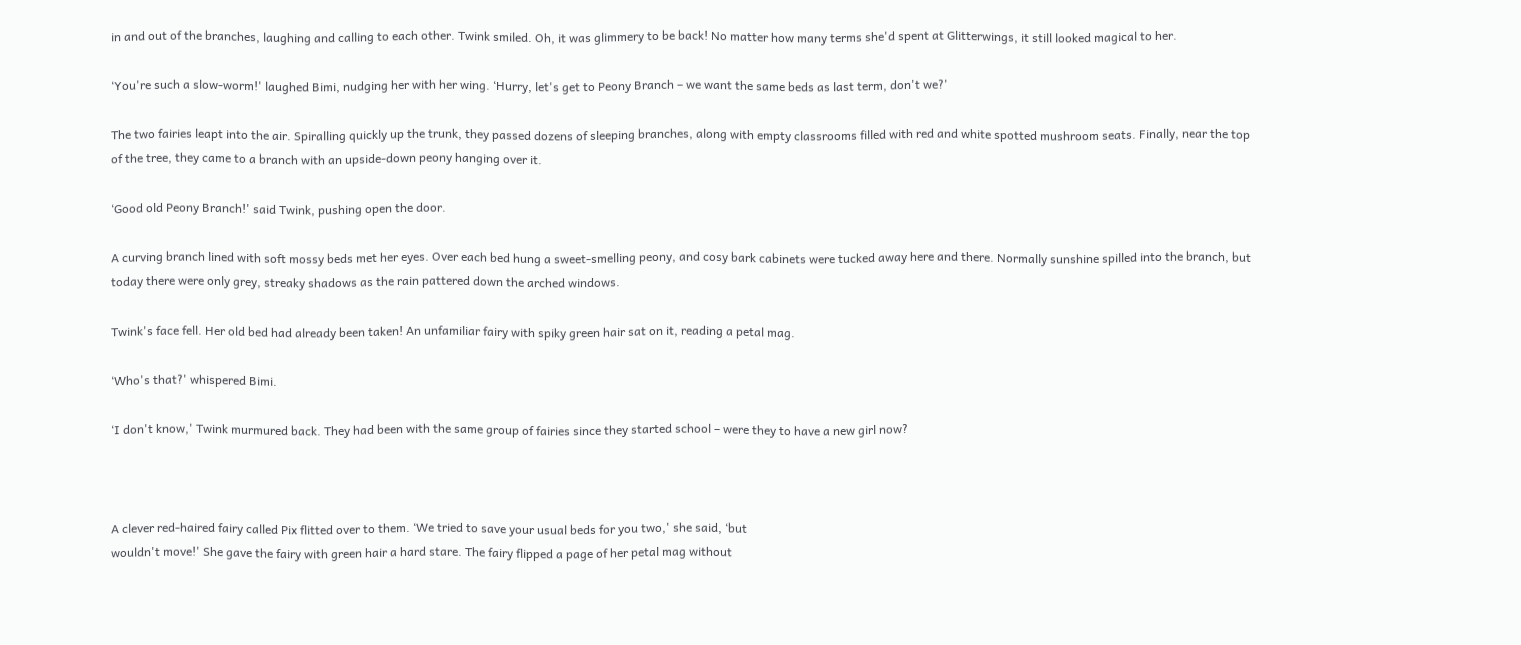in and out of the branches, laughing and calling to each other. Twink smiled. Oh, it was glimmery to be back! No matter how many terms she'd spent at Glitterwings, it still looked magical to her.

‘You're such a slow-worm!' laughed Bimi, nudging her with her wing. ‘Hurry, let's get to Peony Branch – we want the same beds as last term, don't we?'

The two fairies leapt into the air. Spiralling quickly up the trunk, they passed dozens of sleeping branches, along with empty classrooms filled with red and white spotted mushroom seats. Finally, near the top of the tree, they came to a branch with an upside-down peony hanging over it.

‘Good old Peony Branch!' said Twink, pushing open the door.

A curving branch lined with soft mossy beds met her eyes. Over each bed hung a sweet-smelling peony, and cosy bark cabinets were tucked away here and there. Normally sunshine spilled into the branch, but today there were only grey, streaky shadows as the rain pattered down the arched windows.

Twink's face fell. Her old bed had already been taken! An unfamiliar fairy with spiky green hair sat on it, reading a petal mag.

‘Who's that?' whispered Bimi.

‘I don't know,' Twink murmured back. They had been with the same group of fairies since they started school – were they to have a new girl now?



A clever red-haired fairy called Pix flitted over to them. ‘We tried to save your usual beds for you two,' she said, ‘but
wouldn't move!' She gave the fairy with green hair a hard stare. The fairy flipped a page of her petal mag without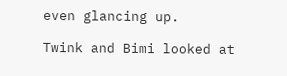even glancing up.

Twink and Bimi looked at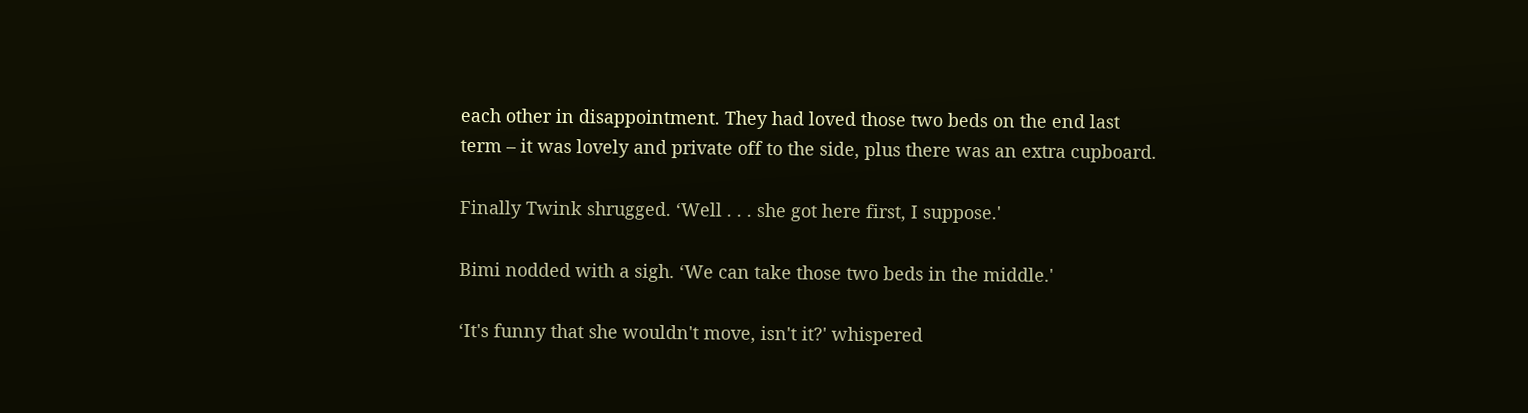each other in disappointment. They had loved those two beds on the end last term – it was lovely and private off to the side, plus there was an extra cupboard.

Finally Twink shrugged. ‘Well . . . she got here first, I suppose.'

Bimi nodded with a sigh. ‘We can take those two beds in the middle.'

‘It's funny that she wouldn't move, isn't it?' whispered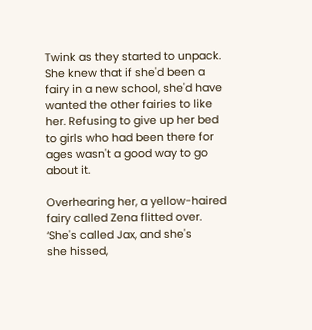Twink as they started to unpack. She knew that if she'd been a fairy in a new school, she'd have wanted the other fairies to like her. Refusing to give up her bed to girls who had been there for ages wasn't a good way to go about it.

Overhearing her, a yellow-haired fairy called Zena flitted over. ‘She's called Jax, and she's
she hissed,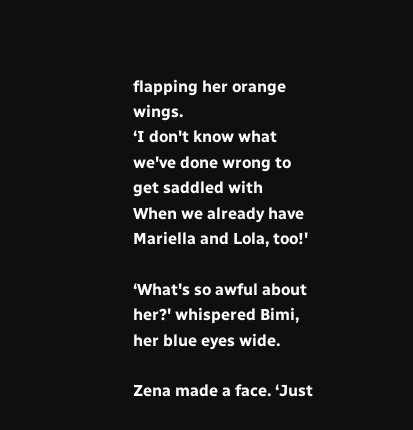flapping her orange wings.
‘I don't know what we've done wrong to get saddled with
When we already have Mariella and Lola, too!'

‘What's so awful about her?' whispered Bimi, her blue eyes wide.

Zena made a face. ‘Just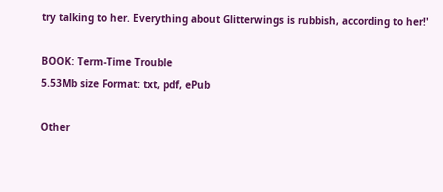try talking to her. Everything about Glitterwings is rubbish, according to her!'

BOOK: Term-Time Trouble
5.53Mb size Format: txt, pdf, ePub

Other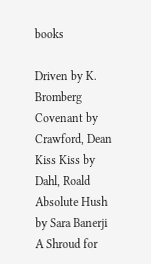books

Driven by K. Bromberg
Covenant by Crawford, Dean
Kiss Kiss by Dahl, Roald
Absolute Hush by Sara Banerji
A Shroud for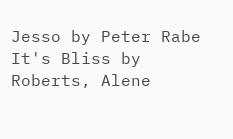Jesso by Peter Rabe
It's Bliss by Roberts, Alene